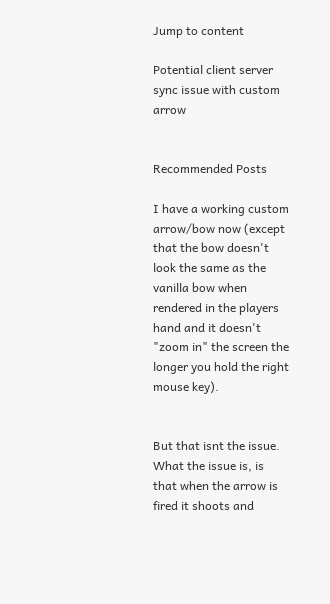Jump to content

Potential client server sync issue with custom arrow


Recommended Posts

I have a working custom arrow/bow now (except that the bow doesn't look the same as the vanilla bow when rendered in the players hand and it doesn't "zoom in" the screen the longer you hold the right mouse key).


But that isnt the issue. What the issue is, is that when the arrow is fired it shoots and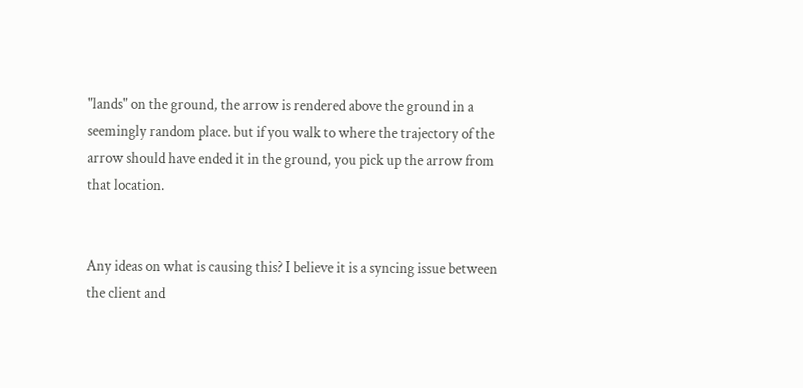"lands" on the ground, the arrow is rendered above the ground in a seemingly random place. but if you walk to where the trajectory of the arrow should have ended it in the ground, you pick up the arrow from that location.


Any ideas on what is causing this? I believe it is a syncing issue between the client and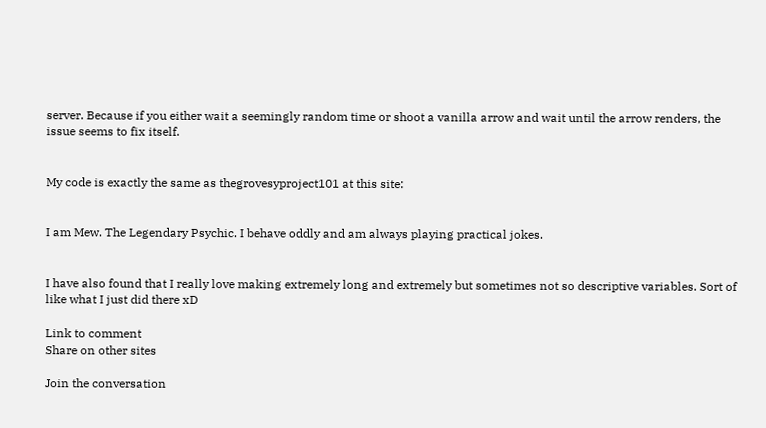server. Because if you either wait a seemingly random time or shoot a vanilla arrow and wait until the arrow renders, the issue seems to fix itself.


My code is exactly the same as thegrovesyproject101 at this site:


I am Mew. The Legendary Psychic. I behave oddly and am always playing practical jokes.


I have also found that I really love making extremely long and extremely but sometimes not so descriptive variables. Sort of like what I just did there xD

Link to comment
Share on other sites

Join the conversation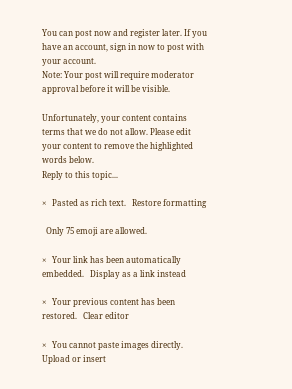You can post now and register later. If you have an account, sign in now to post with your account.
Note: Your post will require moderator approval before it will be visible.

Unfortunately, your content contains terms that we do not allow. Please edit your content to remove the highlighted words below.
Reply to this topic...

×   Pasted as rich text.   Restore formatting

  Only 75 emoji are allowed.

×   Your link has been automatically embedded.   Display as a link instead

×   Your previous content has been restored.   Clear editor

×   You cannot paste images directly. Upload or insert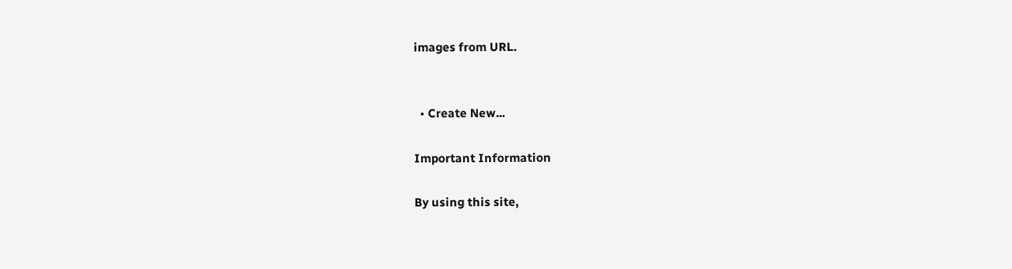images from URL.


  • Create New...

Important Information

By using this site,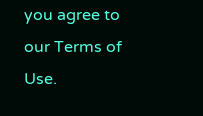you agree to our Terms of Use.